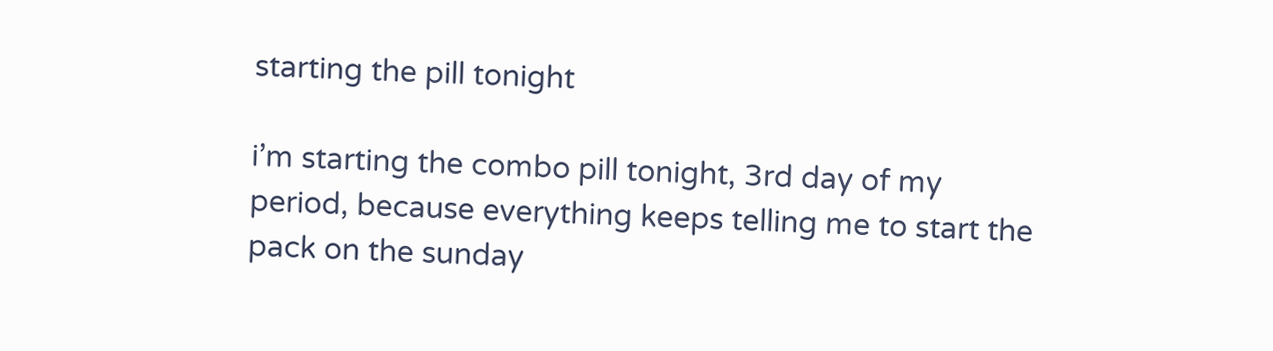starting the pill tonight

i’m starting the combo pill tonight, 3rd day of my period, because everything keeps telling me to start the pack on the sunday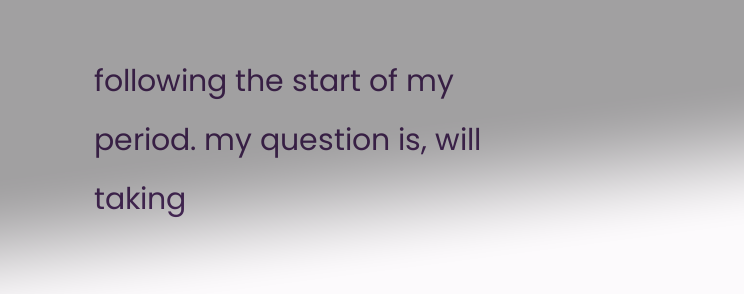following the start of my period. my question is, will taking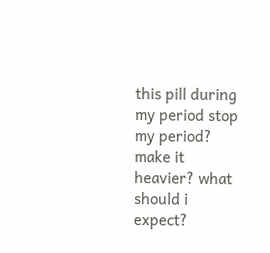this pill during my period stop my period? make it heavier? what should i expect?